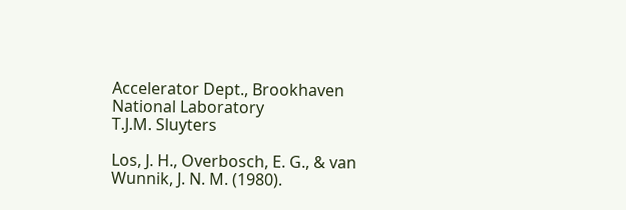Accelerator Dept., Brookhaven National Laboratory
T.J.M. Sluyters

Los, J. H., Overbosch, E. G., & van Wunnik, J. N. M. (1980).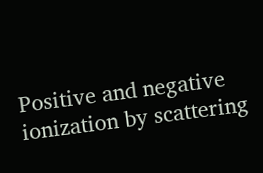Positive and negative ionization by scattering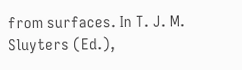from surfaces. In T. J. M. Sluyters (Ed.),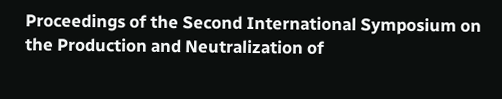Proceedings of the Second International Symposium on the Production and Neutralization of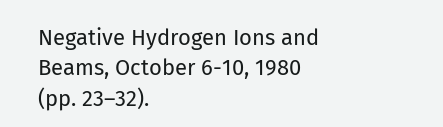Negative Hydrogen Ions and Beams, October 6-10, 1980 (pp. 23–32).